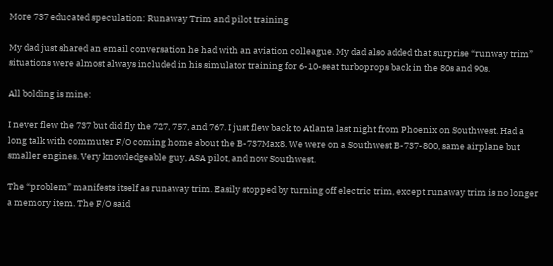More 737 educated speculation: Runaway Trim and pilot training

My dad just shared an email conversation he had with an aviation colleague. My dad also added that surprise “runway trim” situations were almost always included in his simulator training for 6-10-seat turboprops back in the 80s and 90s.

All bolding is mine:

I never flew the 737 but did fly the 727, 757, and 767. I just flew back to Atlanta last night from Phoenix on Southwest. Had a long talk with commuter F/O coming home about the B-737Max8. We were on a Southwest B-737-800, same airplane but smaller engines. Very knowledgeable guy, ASA pilot, and now Southwest.

The “problem” manifests itself as runaway trim. Easily stopped by turning off electric trim, except runaway trim is no longer a memory item. The F/O said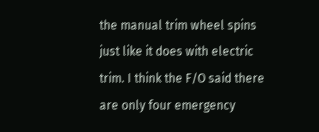the manual trim wheel spins just like it does with electric trim. I think the F/O said there are only four emergency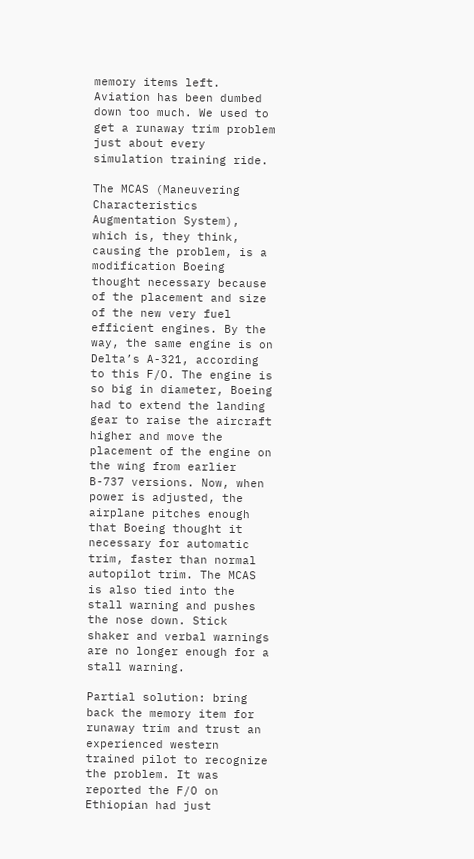memory items left. Aviation has been dumbed down too much. We used to get a runaway trim problem just about every simulation training ride.

The MCAS (Maneuvering Characteristics Augmentation System), which is, they think, causing the problem, is a modification Boeing thought necessary because of the placement and size of the new very fuel efficient engines. By the way, the same engine is on Delta’s A-321, according to this F/O. The engine is so big in diameter, Boeing had to extend the landing gear to raise the aircraft higher and move the placement of the engine on the wing from earlier B-737 versions. Now, when power is adjusted, the airplane pitches enough that Boeing thought it necessary for automatic trim, faster than normal autopilot trim. The MCAS is also tied into the stall warning and pushes the nose down. Stick shaker and verbal warnings are no longer enough for a stall warning.

Partial solution: bring back the memory item for runaway trim and trust an experienced western trained pilot to recognize the problem. It was reported the F/O on Ethiopian had just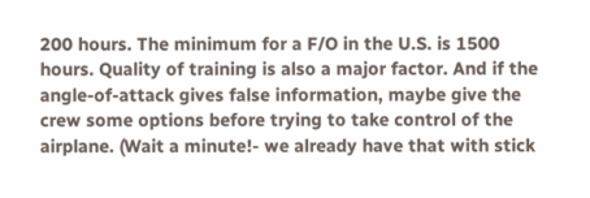200 hours. The minimum for a F/O in the U.S. is 1500 hours. Quality of training is also a major factor. And if the angle-of-attack gives false information, maybe give the crew some options before trying to take control of the airplane. (Wait a minute!- we already have that with stick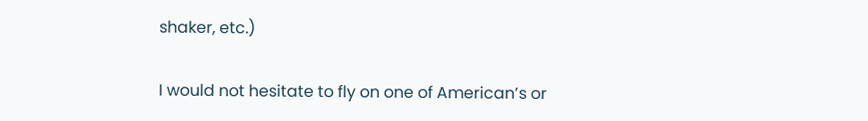shaker, etc.)

I would not hesitate to fly on one of American’s or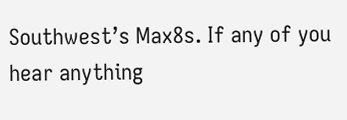Southwest’s Max8s. If any of you hear anything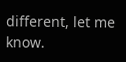different, let me know.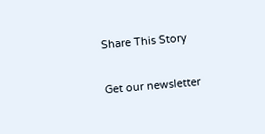Share This Story

Get our newsletter